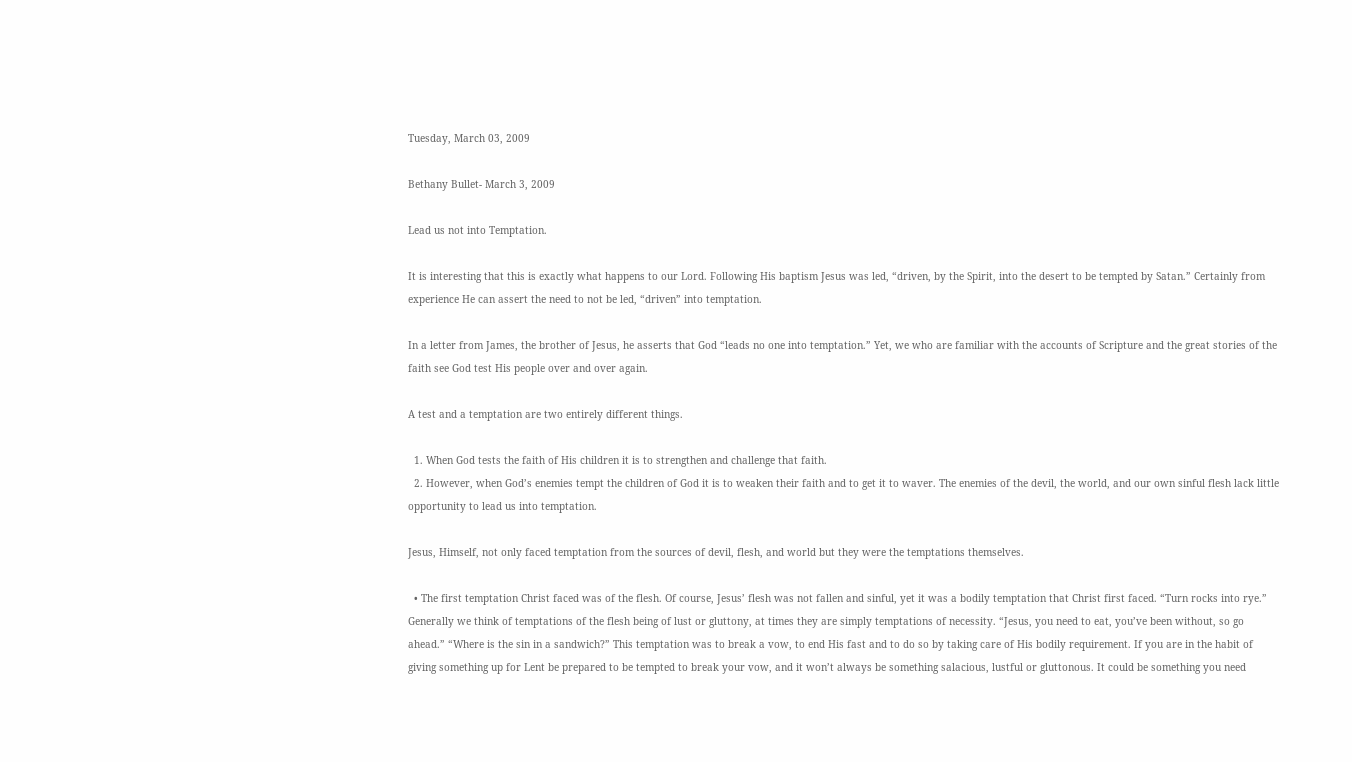Tuesday, March 03, 2009

Bethany Bullet- March 3, 2009

Lead us not into Temptation.

It is interesting that this is exactly what happens to our Lord. Following His baptism Jesus was led, “driven, by the Spirit, into the desert to be tempted by Satan.” Certainly from experience He can assert the need to not be led, “driven” into temptation.

In a letter from James, the brother of Jesus, he asserts that God “leads no one into temptation.” Yet, we who are familiar with the accounts of Scripture and the great stories of the faith see God test His people over and over again.

A test and a temptation are two entirely different things.

  1. When God tests the faith of His children it is to strengthen and challenge that faith.
  2. However, when God’s enemies tempt the children of God it is to weaken their faith and to get it to waver. The enemies of the devil, the world, and our own sinful flesh lack little opportunity to lead us into temptation.

Jesus, Himself, not only faced temptation from the sources of devil, flesh, and world but they were the temptations themselves.

  • The first temptation Christ faced was of the flesh. Of course, Jesus’ flesh was not fallen and sinful, yet it was a bodily temptation that Christ first faced. “Turn rocks into rye.” Generally we think of temptations of the flesh being of lust or gluttony, at times they are simply temptations of necessity. “Jesus, you need to eat, you’ve been without, so go ahead.” “Where is the sin in a sandwich?” This temptation was to break a vow, to end His fast and to do so by taking care of His bodily requirement. If you are in the habit of giving something up for Lent be prepared to be tempted to break your vow, and it won’t always be something salacious, lustful or gluttonous. It could be something you need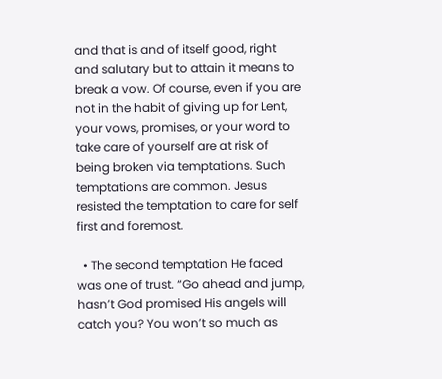and that is and of itself good, right and salutary but to attain it means to break a vow. Of course, even if you are not in the habit of giving up for Lent, your vows, promises, or your word to take care of yourself are at risk of being broken via temptations. Such temptations are common. Jesus resisted the temptation to care for self first and foremost.

  • The second temptation He faced was one of trust. “Go ahead and jump, hasn’t God promised His angels will catch you? You won’t so much as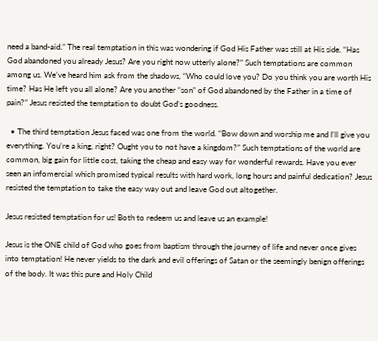need a band-aid.” The real temptation in this was wondering if God His Father was still at His side. “Has God abandoned you already Jesus? Are you right now utterly alone?” Such temptations are common among us. We’ve heard him ask from the shadows, “Who could love you? Do you think you are worth His time? Has He left you all alone? Are you another “son” of God abandoned by the Father in a time of pain?” Jesus resisted the temptation to doubt God’s goodness.

  • The third temptation Jesus faced was one from the world. “Bow down and worship me and I’ll give you everything. You’re a king, right? Ought you to not have a kingdom?” Such temptations of the world are common, big gain for little cost, taking the cheap and easy way for wonderful rewards. Have you ever seen an infomercial which promised typical results with hard work, long hours and painful dedication? Jesus resisted the temptation to take the easy way out and leave God out altogether.

Jesus resisted temptation for us! Both to redeem us and leave us an example!

Jesus is the ONE child of God who goes from baptism through the journey of life and never once gives into temptation! He never yields to the dark and evil offerings of Satan or the seemingly benign offerings of the body. It was this pure and Holy Child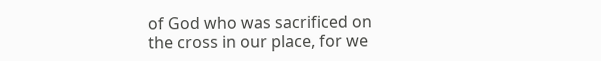of God who was sacrificed on the cross in our place, for we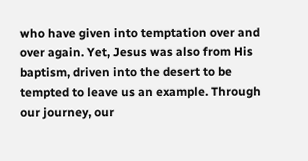who have given into temptation over and over again. Yet, Jesus was also from His baptism, driven into the desert to be tempted to leave us an example. Through our journey, our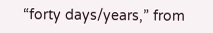“forty days/years,” from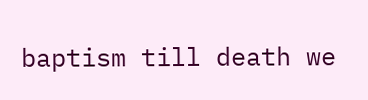baptism till death we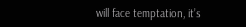will face temptation, it’s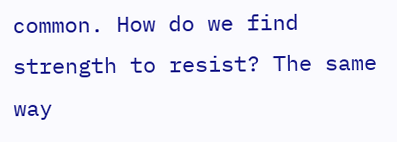common. How do we find strength to resist? The same way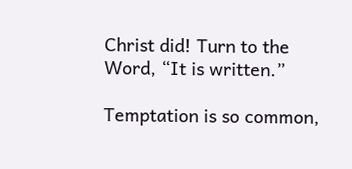Christ did! Turn to the Word, “It is written.”

Temptation is so common,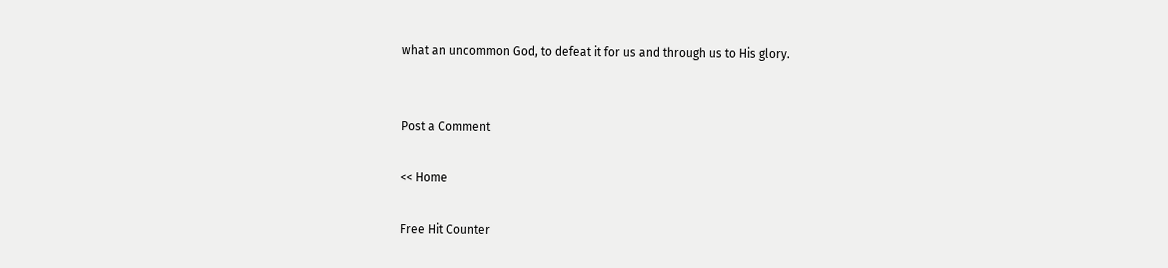what an uncommon God, to defeat it for us and through us to His glory.


Post a Comment

<< Home

Free Hit Counter